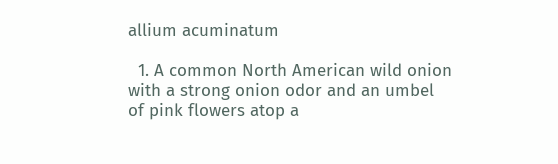allium acuminatum

  1. A common North American wild onion with a strong onion odor and an umbel of pink flowers atop a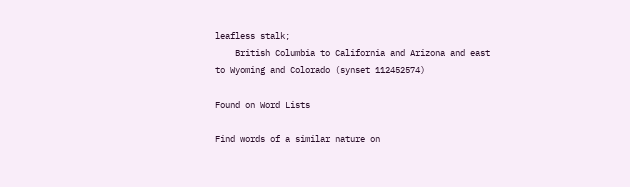leafless stalk;
    British Columbia to California and Arizona and east to Wyoming and Colorado (synset 112452574)

Found on Word Lists

Find words of a similar nature on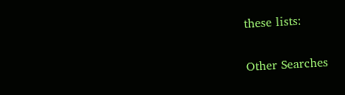these lists:

Other Searches